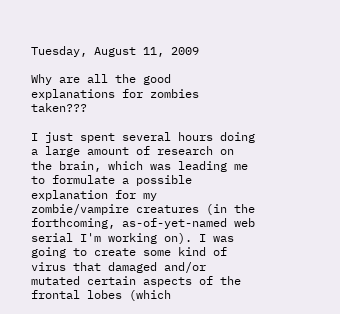Tuesday, August 11, 2009

Why are all the good explanations for zombies taken???

I just spent several hours doing a large amount of research on the brain, which was leading me to formulate a possible explanation for my zombie/vampire creatures (in the forthcoming, as-of-yet-named web serial I'm working on). I was going to create some kind of virus that damaged and/or mutated certain aspects of the frontal lobes (which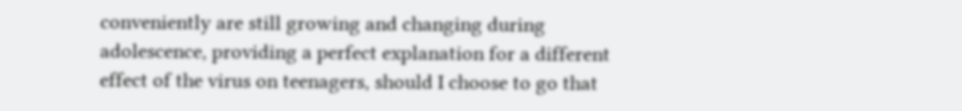conveniently are still growing and changing during adolescence, providing a perfect explanation for a different effect of the virus on teenagers, should I choose to go that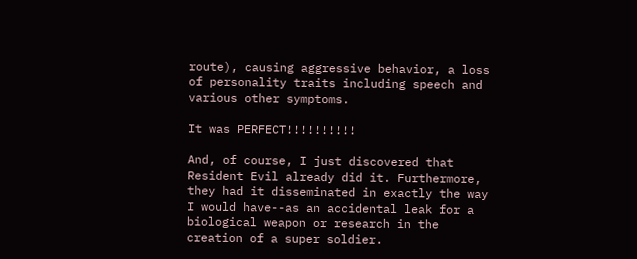route), causing aggressive behavior, a loss of personality traits including speech and various other symptoms.

It was PERFECT!!!!!!!!!!

And, of course, I just discovered that Resident Evil already did it. Furthermore, they had it disseminated in exactly the way I would have--as an accidental leak for a biological weapon or research in the creation of a super soldier.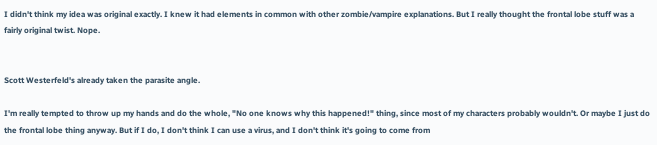I didn't think my idea was original exactly. I knew it had elements in common with other zombie/vampire explanations. But I really thought the frontal lobe stuff was a fairly original twist. Nope.


Scott Westerfeld's already taken the parasite angle.

I'm really tempted to throw up my hands and do the whole, "No one knows why this happened!" thing, since most of my characters probably wouldn't. Or maybe I just do the frontal lobe thing anyway. But if I do, I don't think I can use a virus, and I don't think it's going to come from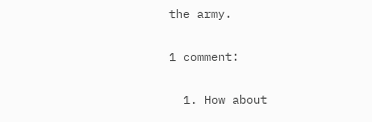the army.

1 comment:

  1. How about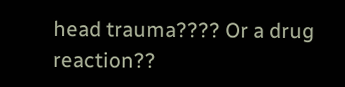head trauma???? Or a drug reaction??